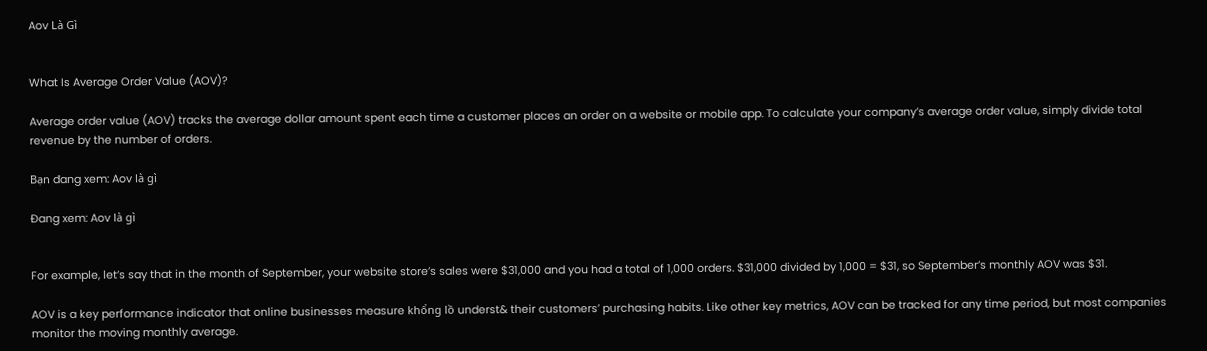Aov Là Gì


What Is Average Order Value (AOV)?

Average order value (AOV) tracks the average dollar amount spent each time a customer places an order on a website or mobile app. To calculate your company’s average order value, simply divide total revenue by the number of orders.

Bạn đang xem: Aov là gì

Đang xem: Aov là gì


For example, let’s say that in the month of September, your website store’s sales were $31,000 and you had a total of 1,000 orders. $31,000 divided by 1,000 = $31, so September’s monthly AOV was $31.

AOV is a key performance indicator that online businesses measure khổng lồ underst& their customers’ purchasing habits. Like other key metrics, AOV can be tracked for any time period, but most companies monitor the moving monthly average.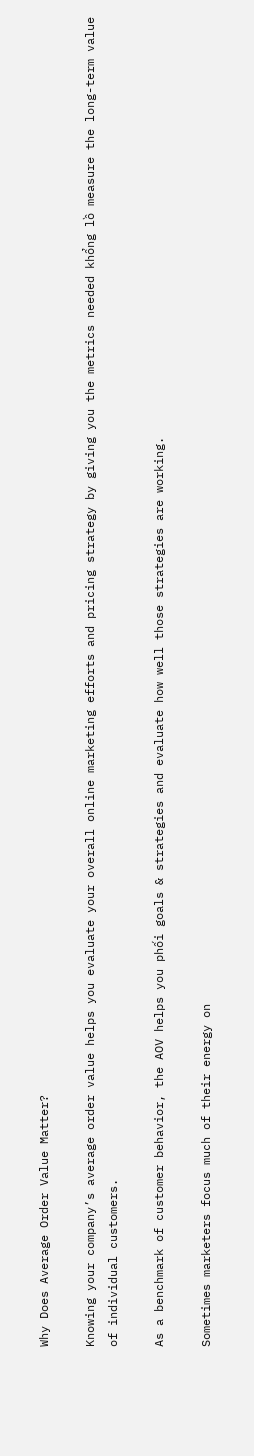Why Does Average Order Value Matter?

Knowing your company’s average order value helps you evaluate your overall online marketing efforts and pricing strategy by giving you the metrics needed khổng lồ measure the long-term value of individual customers.

As a benchmark of customer behavior, the AOV helps you phối goals & strategies and evaluate how well those strategies are working.

Sometimes marketers focus much of their energy on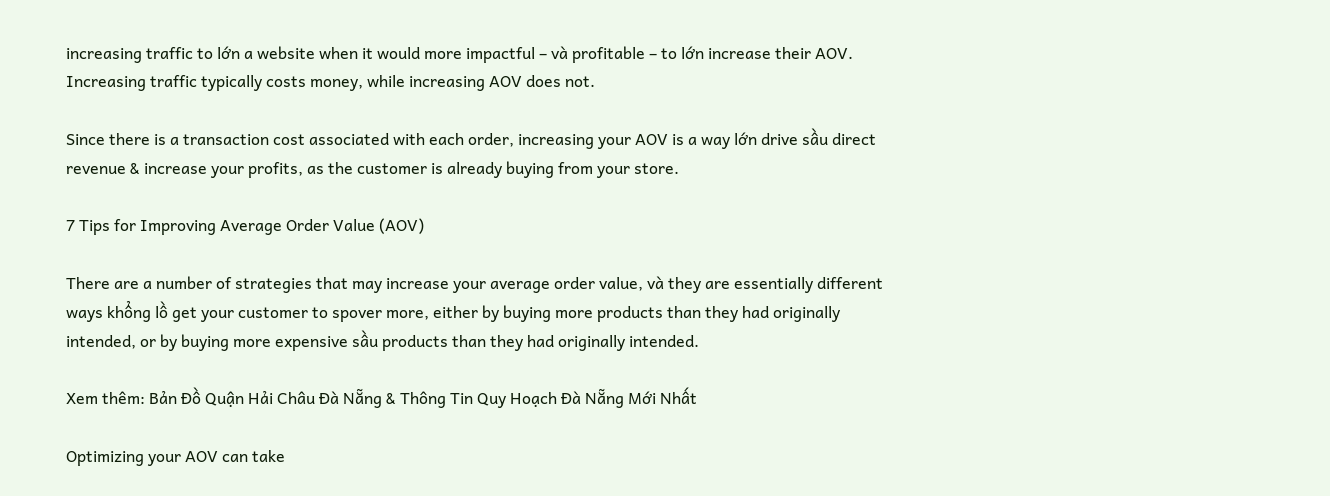increasing traffic to lớn a website when it would more impactful – và profitable – to lớn increase their AOV. Increasing traffic typically costs money, while increasing AOV does not.

Since there is a transaction cost associated with each order, increasing your AOV is a way lớn drive sầu direct revenue & increase your profits, as the customer is already buying from your store.

7 Tips for Improving Average Order Value (AOV)

There are a number of strategies that may increase your average order value, và they are essentially different ways khổng lồ get your customer to spover more, either by buying more products than they had originally intended, or by buying more expensive sầu products than they had originally intended.

Xem thêm: Bản Đồ Quận Hải Châu Đà Nẵng & Thông Tin Quy Hoạch Đà Nẵng Mới Nhất

Optimizing your AOV can take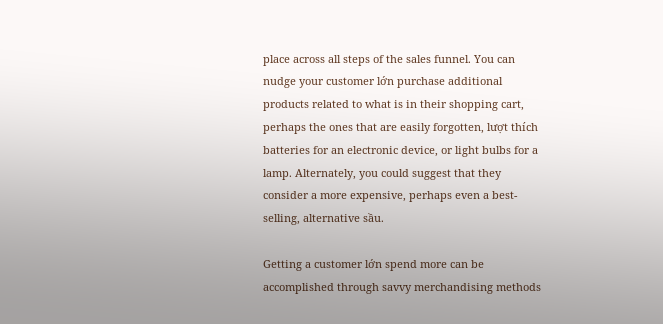place across all steps of the sales funnel. You can nudge your customer lớn purchase additional products related to what is in their shopping cart, perhaps the ones that are easily forgotten, lượt thích batteries for an electronic device, or light bulbs for a lamp. Alternately, you could suggest that they consider a more expensive, perhaps even a best-selling, alternative sầu.

Getting a customer lớn spend more can be accomplished through savvy merchandising methods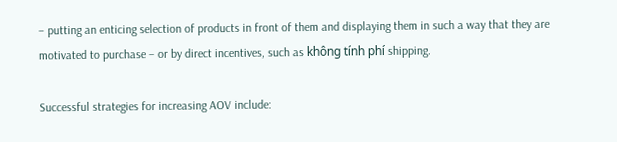– putting an enticing selection of products in front of them and displaying them in such a way that they are motivated to purchase – or by direct incentives, such as không tính phí shipping.

Successful strategies for increasing AOV include: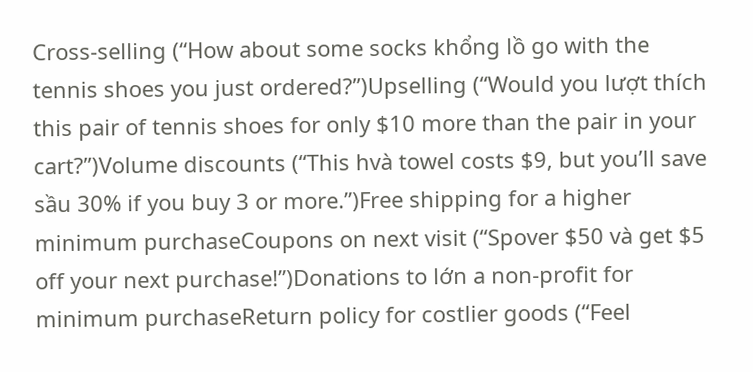Cross-selling (“How about some socks khổng lồ go with the tennis shoes you just ordered?”)Upselling (“Would you lượt thích this pair of tennis shoes for only $10 more than the pair in your cart?”)Volume discounts (“This hvà towel costs $9, but you’ll save sầu 30% if you buy 3 or more.”)Free shipping for a higher minimum purchaseCoupons on next visit (“Spover $50 và get $5 off your next purchase!”)Donations to lớn a non-profit for minimum purchaseReturn policy for costlier goods (“Feel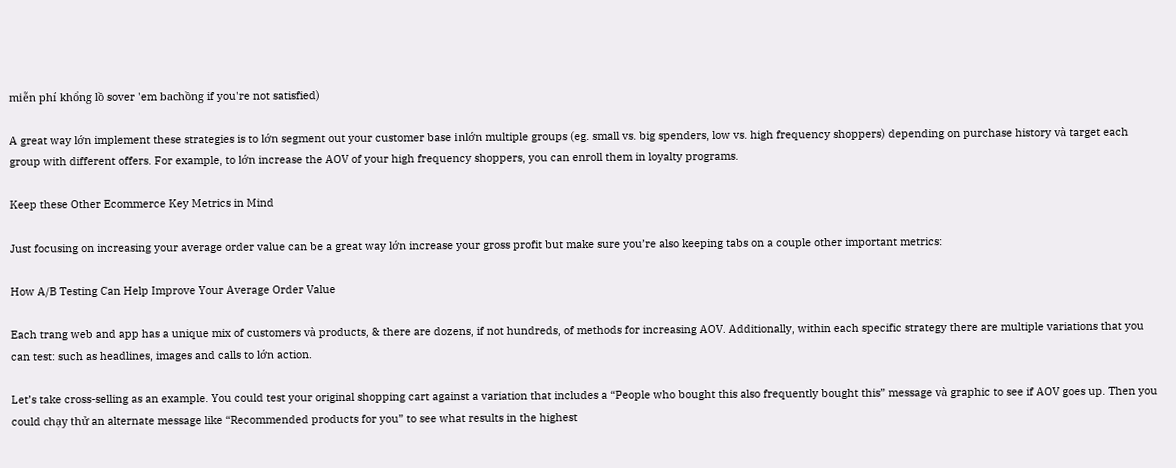miễn phí khổng lồ sover 'em bachồng if you're not satisfied)

A great way lớn implement these strategies is to lớn segment out your customer base inlớn multiple groups (eg. small vs. big spenders, low vs. high frequency shoppers) depending on purchase history và target each group with different offers. For example, to lớn increase the AOV of your high frequency shoppers, you can enroll them in loyalty programs.

Keep these Other Ecommerce Key Metrics in Mind

Just focusing on increasing your average order value can be a great way lớn increase your gross profit but make sure you’re also keeping tabs on a couple other important metrics:

How A/B Testing Can Help Improve Your Average Order Value

Each trang web and app has a unique mix of customers và products, & there are dozens, if not hundreds, of methods for increasing AOV. Additionally, within each specific strategy there are multiple variations that you can test: such as headlines, images and calls to lớn action.

Let’s take cross-selling as an example. You could test your original shopping cart against a variation that includes a “People who bought this also frequently bought this” message và graphic to see if AOV goes up. Then you could chạy thử an alternate message like “Recommended products for you” to see what results in the highest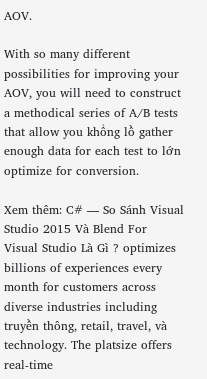AOV.

With so many different possibilities for improving your AOV, you will need to construct a methodical series of A/B tests that allow you khổng lồ gather enough data for each test to lớn optimize for conversion.

Xem thêm: C# — So Sánh Visual Studio 2015 Và Blend For Visual Studio Là Gì ? optimizes billions of experiences every month for customers across diverse industries including truyền thông, retail, travel, và technology. The platsize offers real-time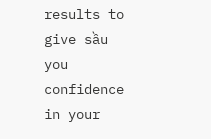results to give sầu you confidence in your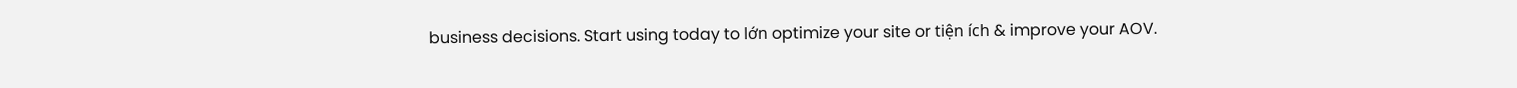business decisions. Start using today to lớn optimize your site or tiện ích & improve your AOV.